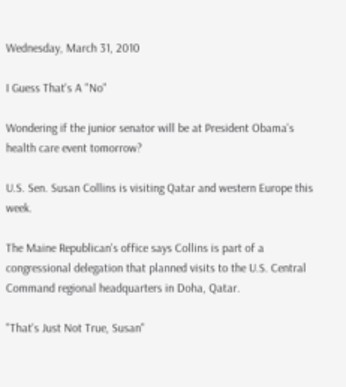Wednesday, March 31, 2010

I Guess That's A "No"

Wondering if the junior senator will be at President Obama's health care event tomorrow?

U.S. Sen. Susan Collins is visiting Qatar and western Europe this week.

The Maine Republican's office says Collins is part of a congressional delegation that planned visits to the U.S. Central Command regional headquarters in Doha, Qatar.

"That's Just Not True, Susan"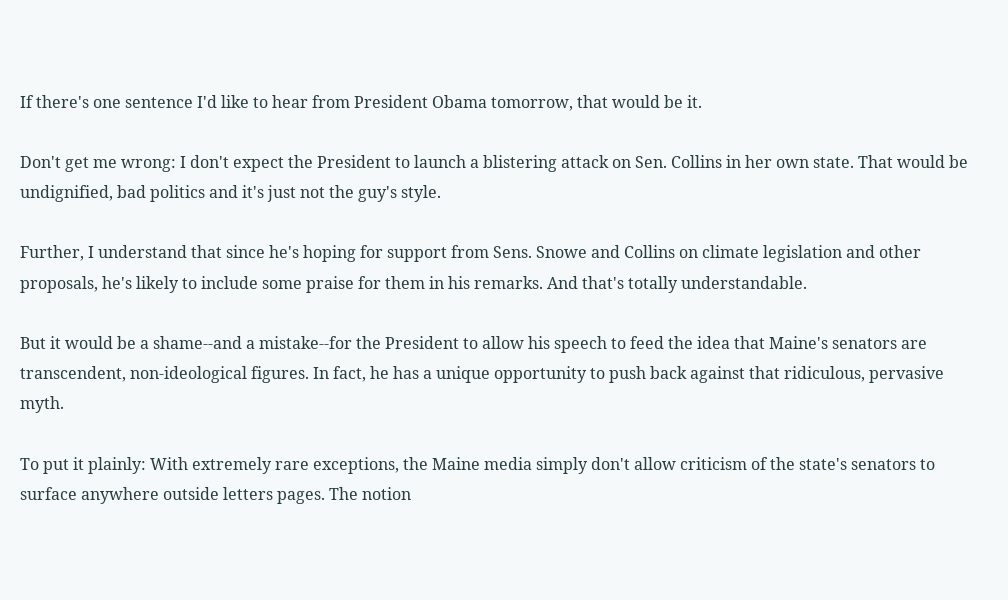If there's one sentence I'd like to hear from President Obama tomorrow, that would be it.

Don't get me wrong: I don't expect the President to launch a blistering attack on Sen. Collins in her own state. That would be undignified, bad politics and it's just not the guy's style.

Further, I understand that since he's hoping for support from Sens. Snowe and Collins on climate legislation and other proposals, he's likely to include some praise for them in his remarks. And that's totally understandable.

But it would be a shame--and a mistake--for the President to allow his speech to feed the idea that Maine's senators are transcendent, non-ideological figures. In fact, he has a unique opportunity to push back against that ridiculous, pervasive myth.

To put it plainly: With extremely rare exceptions, the Maine media simply don't allow criticism of the state's senators to surface anywhere outside letters pages. The notion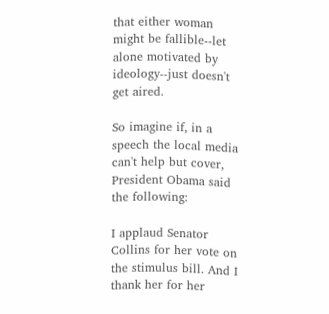that either woman might be fallible--let alone motivated by ideology--just doesn't get aired.

So imagine if, in a speech the local media can't help but cover, President Obama said the following:

I applaud Senator Collins for her vote on the stimulus bill. And I thank her for her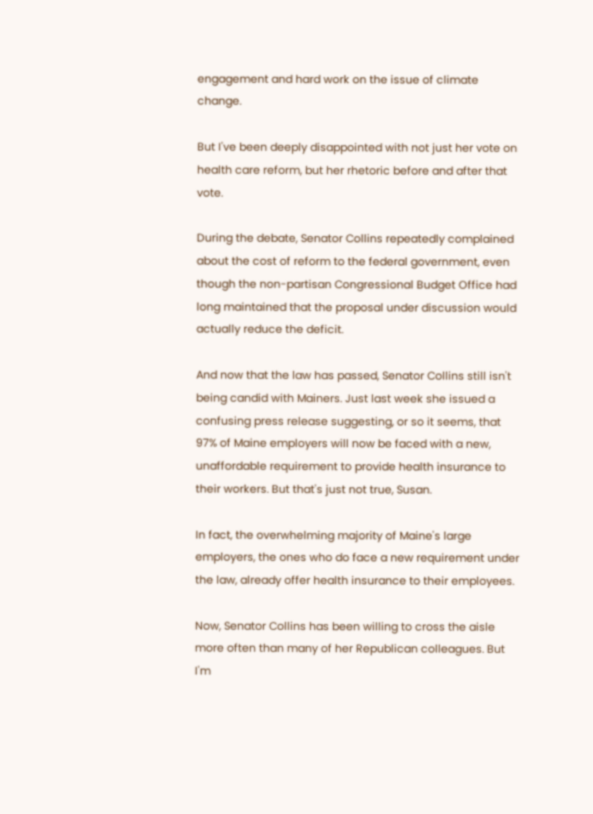engagement and hard work on the issue of climate change.

But I've been deeply disappointed with not just her vote on health care reform, but her rhetoric before and after that vote.

During the debate, Senator Collins repeatedly complained about the cost of reform to the federal government, even though the non-partisan Congressional Budget Office had long maintained that the proposal under discussion would actually reduce the deficit.

And now that the law has passed, Senator Collins still isn't being candid with Mainers. Just last week she issued a confusing press release suggesting, or so it seems, that 97% of Maine employers will now be faced with a new, unaffordable requirement to provide health insurance to their workers. But that's just not true, Susan.

In fact, the overwhelming majority of Maine's large employers, the ones who do face a new requirement under the law, already offer health insurance to their employees.

Now, Senator Collins has been willing to cross the aisle more often than many of her Republican colleagues. But I'm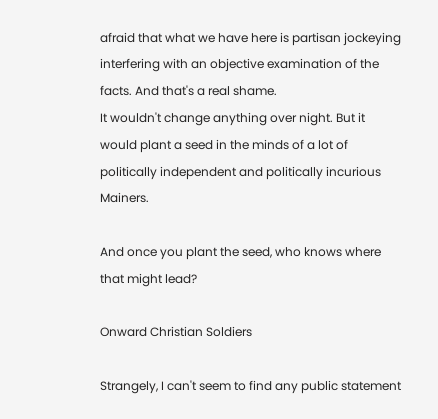afraid that what we have here is partisan jockeying interfering with an objective examination of the facts. And that's a real shame.
It wouldn't change anything over night. But it would plant a seed in the minds of a lot of politically independent and politically incurious Mainers.

And once you plant the seed, who knows where that might lead?

Onward Christian Soldiers

Strangely, I can't seem to find any public statement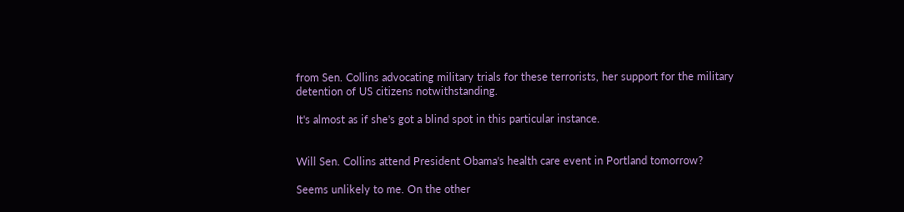from Sen. Collins advocating military trials for these terrorists, her support for the military detention of US citizens notwithstanding.

It's almost as if she's got a blind spot in this particular instance.


Will Sen. Collins attend President Obama's health care event in Portland tomorrow?

Seems unlikely to me. On the other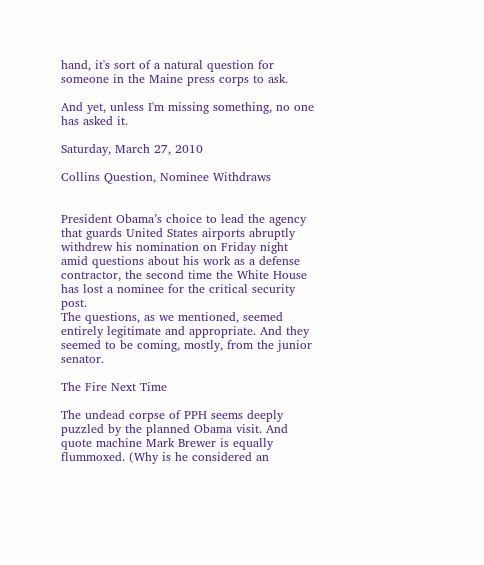hand, it's sort of a natural question for someone in the Maine press corps to ask.

And yet, unless I'm missing something, no one has asked it.

Saturday, March 27, 2010

Collins Question, Nominee Withdraws


President Obama’s choice to lead the agency that guards United States airports abruptly withdrew his nomination on Friday night amid questions about his work as a defense contractor, the second time the White House has lost a nominee for the critical security post.
The questions, as we mentioned, seemed entirely legitimate and appropriate. And they seemed to be coming, mostly, from the junior senator.

The Fire Next Time

The undead corpse of PPH seems deeply puzzled by the planned Obama visit. And quote machine Mark Brewer is equally flummoxed. (Why is he considered an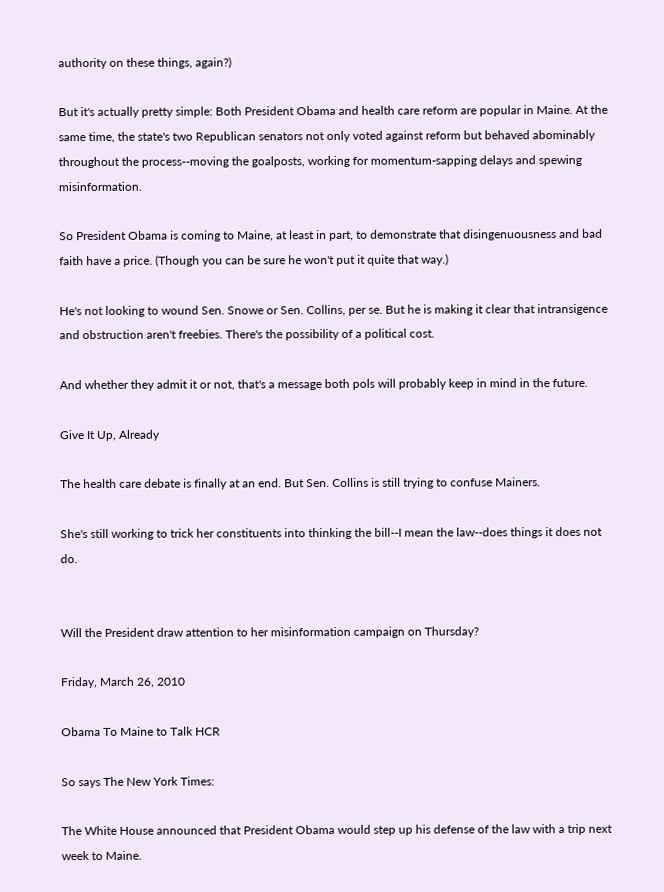authority on these things, again?)

But it's actually pretty simple: Both President Obama and health care reform are popular in Maine. At the same time, the state's two Republican senators not only voted against reform but behaved abominably throughout the process--moving the goalposts, working for momentum-sapping delays and spewing misinformation.

So President Obama is coming to Maine, at least in part, to demonstrate that disingenuousness and bad faith have a price. (Though you can be sure he won't put it quite that way.)

He's not looking to wound Sen. Snowe or Sen. Collins, per se. But he is making it clear that intransigence and obstruction aren't freebies. There's the possibility of a political cost.

And whether they admit it or not, that's a message both pols will probably keep in mind in the future.

Give It Up, Already

The health care debate is finally at an end. But Sen. Collins is still trying to confuse Mainers.

She's still working to trick her constituents into thinking the bill--I mean the law--does things it does not do.


Will the President draw attention to her misinformation campaign on Thursday?

Friday, March 26, 2010

Obama To Maine to Talk HCR

So says The New York Times:

The White House announced that President Obama would step up his defense of the law with a trip next week to Maine.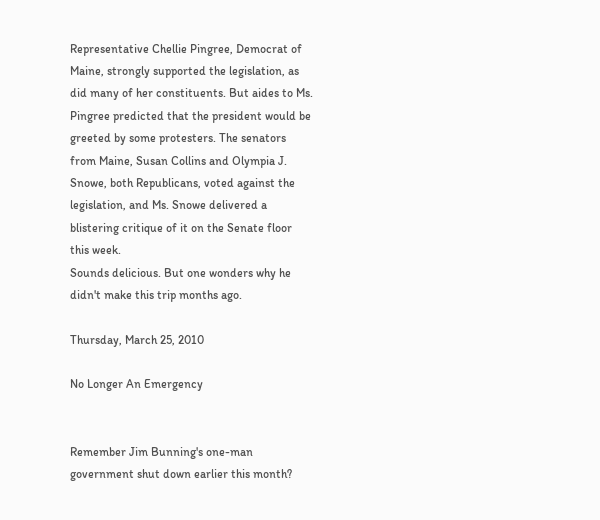Representative Chellie Pingree, Democrat of Maine, strongly supported the legislation, as did many of her constituents. But aides to Ms. Pingree predicted that the president would be greeted by some protesters. The senators from Maine, Susan Collins and Olympia J. Snowe, both Republicans, voted against the legislation, and Ms. Snowe delivered a blistering critique of it on the Senate floor this week.
Sounds delicious. But one wonders why he didn't make this trip months ago.

Thursday, March 25, 2010

No Longer An Emergency


Remember Jim Bunning's one-man government shut down earlier this month?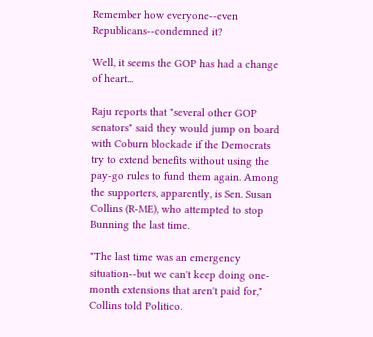Remember how everyone--even Republicans--condemned it?

Well, it seems the GOP has had a change of heart...

Raju reports that "several other GOP senators" said they would jump on board with Coburn blockade if the Democrats try to extend benefits without using the pay-go rules to fund them again. Among the supporters, apparently, is Sen. Susan Collins (R-ME), who attempted to stop Bunning the last time.

"The last time was an emergency situation--but we can't keep doing one-month extensions that aren't paid for," Collins told Politico.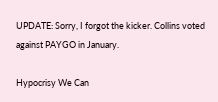UPDATE: Sorry, I forgot the kicker. Collins voted against PAYGO in January.

Hypocrisy We Can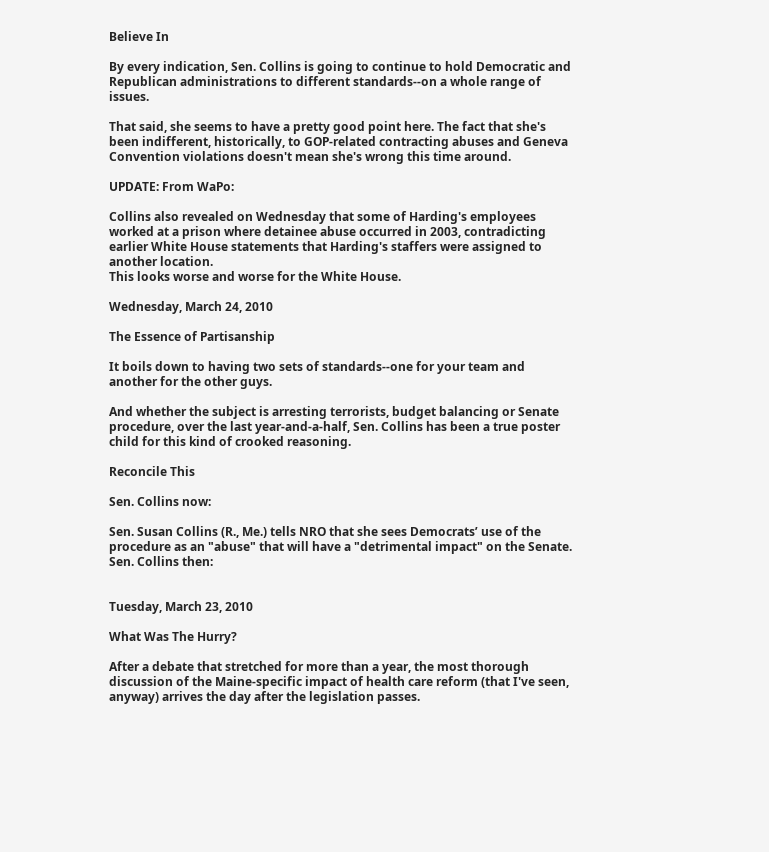Believe In

By every indication, Sen. Collins is going to continue to hold Democratic and Republican administrations to different standards--on a whole range of issues.

That said, she seems to have a pretty good point here. The fact that she's been indifferent, historically, to GOP-related contracting abuses and Geneva Convention violations doesn't mean she's wrong this time around.

UPDATE: From WaPo:

Collins also revealed on Wednesday that some of Harding's employees worked at a prison where detainee abuse occurred in 2003, contradicting earlier White House statements that Harding's staffers were assigned to another location.
This looks worse and worse for the White House.

Wednesday, March 24, 2010

The Essence of Partisanship

It boils down to having two sets of standards--one for your team and another for the other guys.

And whether the subject is arresting terrorists, budget balancing or Senate procedure, over the last year-and-a-half, Sen. Collins has been a true poster child for this kind of crooked reasoning.

Reconcile This

Sen. Collins now:

Sen. Susan Collins (R., Me.) tells NRO that she sees Democrats’ use of the procedure as an "abuse" that will have a "detrimental impact" on the Senate.
Sen. Collins then:


Tuesday, March 23, 2010

What Was The Hurry?

After a debate that stretched for more than a year, the most thorough discussion of the Maine-specific impact of health care reform (that I've seen, anyway) arrives the day after the legislation passes.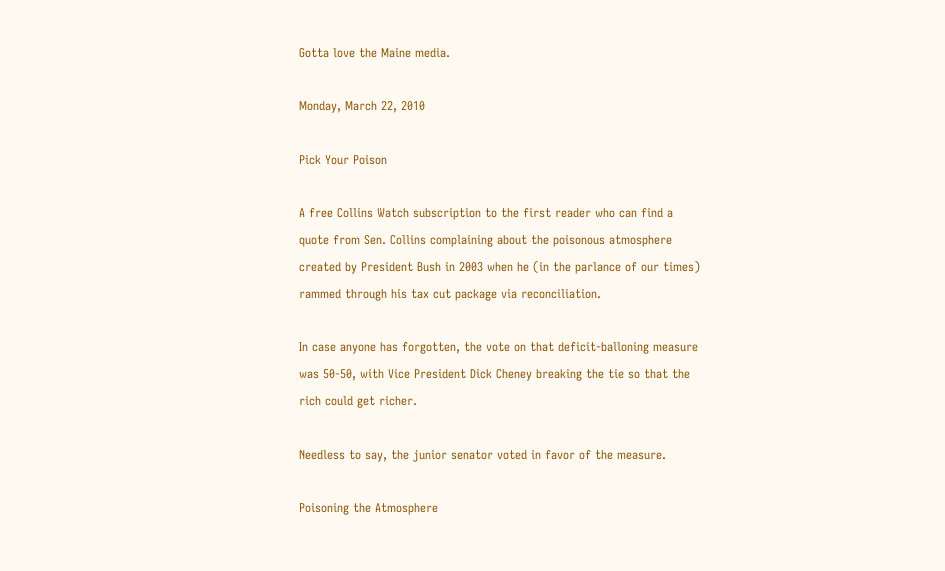Gotta love the Maine media.

Monday, March 22, 2010

Pick Your Poison

A free Collins Watch subscription to the first reader who can find a quote from Sen. Collins complaining about the poisonous atmosphere created by President Bush in 2003 when he (in the parlance of our times) rammed through his tax cut package via reconciliation.

In case anyone has forgotten, the vote on that deficit-balloning measure was 50-50, with Vice President Dick Cheney breaking the tie so that the rich could get richer.

Needless to say, the junior senator voted in favor of the measure.

Poisoning the Atmosphere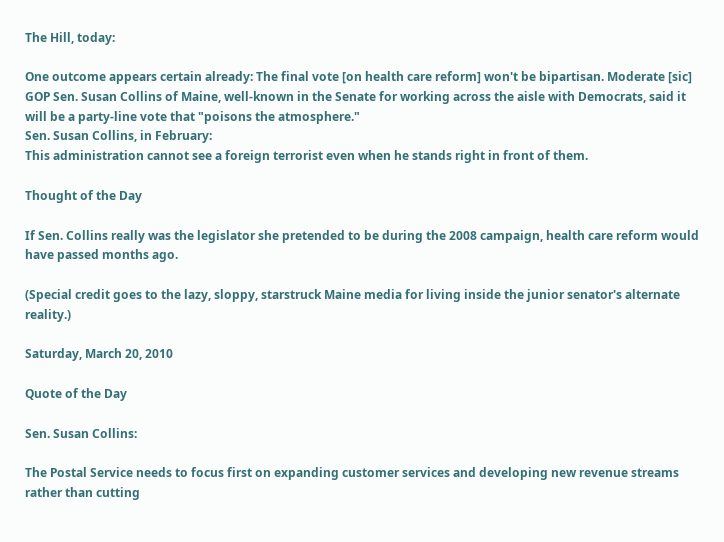The Hill, today:

One outcome appears certain already: The final vote [on health care reform] won't be bipartisan. Moderate [sic] GOP Sen. Susan Collins of Maine, well-known in the Senate for working across the aisle with Democrats, said it will be a party-line vote that "poisons the atmosphere."
Sen. Susan Collins, in February:
This administration cannot see a foreign terrorist even when he stands right in front of them.

Thought of the Day

If Sen. Collins really was the legislator she pretended to be during the 2008 campaign, health care reform would have passed months ago.

(Special credit goes to the lazy, sloppy, starstruck Maine media for living inside the junior senator's alternate reality.)

Saturday, March 20, 2010

Quote of the Day

Sen. Susan Collins:

The Postal Service needs to focus first on expanding customer services and developing new revenue streams rather than cutting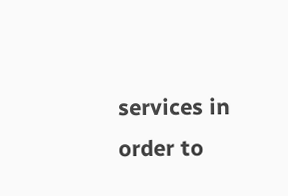services in order to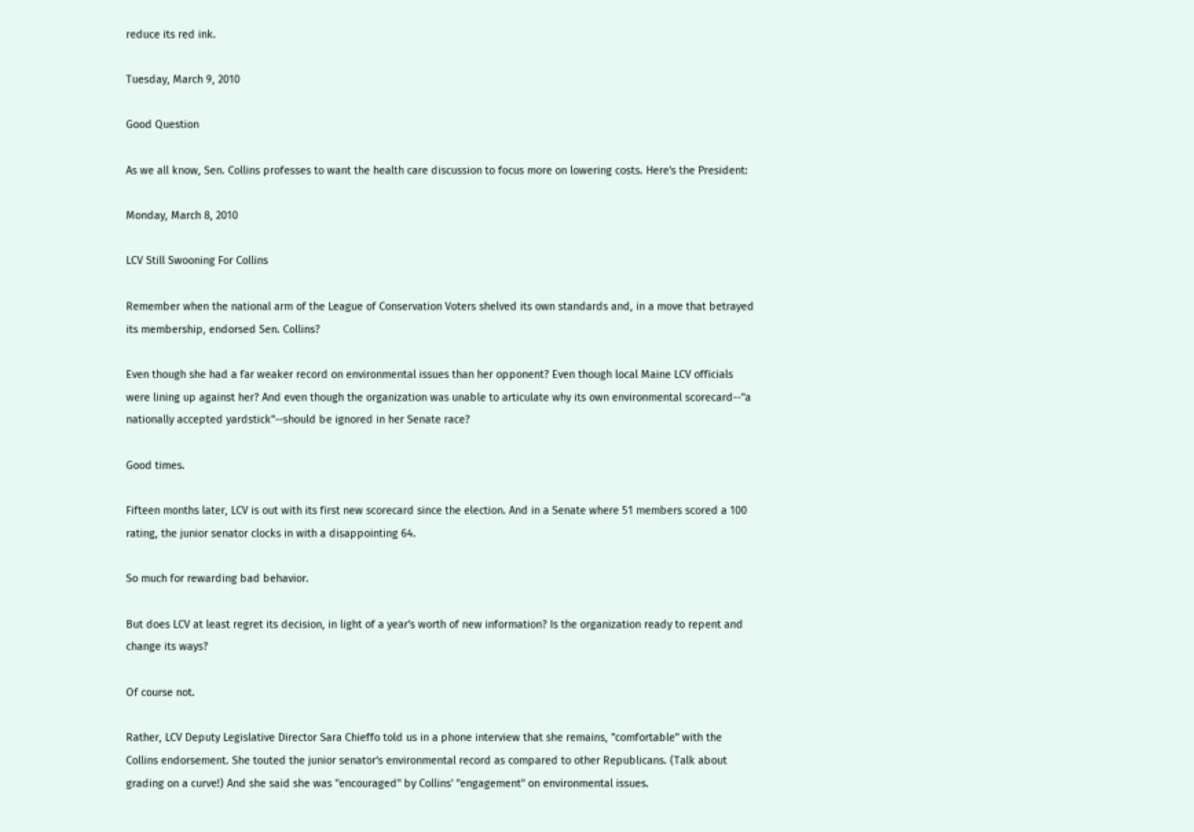reduce its red ink.

Tuesday, March 9, 2010

Good Question

As we all know, Sen. Collins professes to want the health care discussion to focus more on lowering costs. Here's the President:

Monday, March 8, 2010

LCV Still Swooning For Collins

Remember when the national arm of the League of Conservation Voters shelved its own standards and, in a move that betrayed its membership, endorsed Sen. Collins?

Even though she had a far weaker record on environmental issues than her opponent? Even though local Maine LCV officials were lining up against her? And even though the organization was unable to articulate why its own environmental scorecard--"a nationally accepted yardstick"--should be ignored in her Senate race?

Good times.

Fifteen months later, LCV is out with its first new scorecard since the election. And in a Senate where 51 members scored a 100 rating, the junior senator clocks in with a disappointing 64.

So much for rewarding bad behavior.

But does LCV at least regret its decision, in light of a year's worth of new information? Is the organization ready to repent and change its ways?

Of course not.

Rather, LCV Deputy Legislative Director Sara Chieffo told us in a phone interview that she remains, "comfortable" with the Collins endorsement. She touted the junior senator's environmental record as compared to other Republicans. (Talk about grading on a curve!) And she said she was "encouraged" by Collins' "engagement" on environmental issues.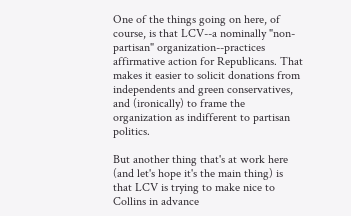One of the things going on here, of course, is that LCV--a nominally "non-partisan" organization--practices affirmative action for Republicans. That makes it easier to solicit donations from independents and green conservatives, and (ironically) to frame the organization as indifferent to partisan politics.

But another thing that's at work here (and let's hope it's the main thing) is that LCV is trying to make nice to Collins in advance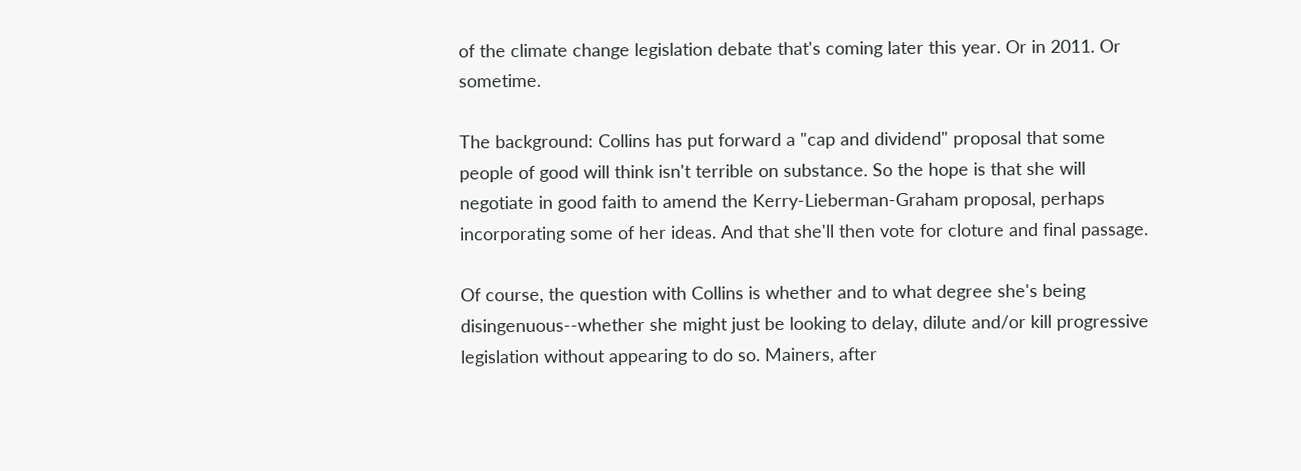of the climate change legislation debate that's coming later this year. Or in 2011. Or sometime.

The background: Collins has put forward a "cap and dividend" proposal that some people of good will think isn't terrible on substance. So the hope is that she will negotiate in good faith to amend the Kerry-Lieberman-Graham proposal, perhaps incorporating some of her ideas. And that she'll then vote for cloture and final passage.

Of course, the question with Collins is whether and to what degree she's being disingenuous--whether she might just be looking to delay, dilute and/or kill progressive legislation without appearing to do so. Mainers, after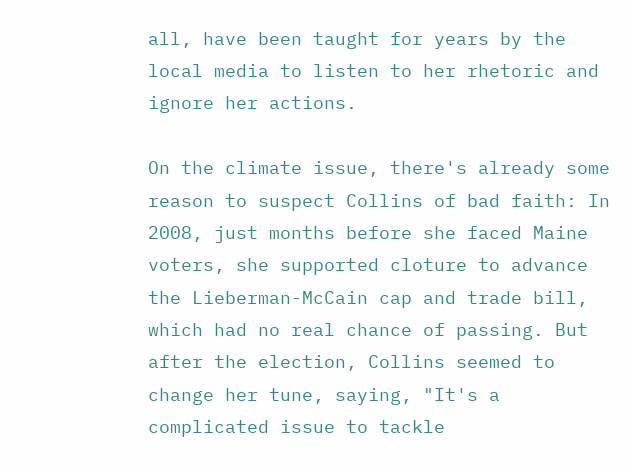all, have been taught for years by the local media to listen to her rhetoric and ignore her actions.

On the climate issue, there's already some reason to suspect Collins of bad faith: In 2008, just months before she faced Maine voters, she supported cloture to advance the Lieberman-McCain cap and trade bill, which had no real chance of passing. But after the election, Collins seemed to change her tune, saying, "It's a complicated issue to tackle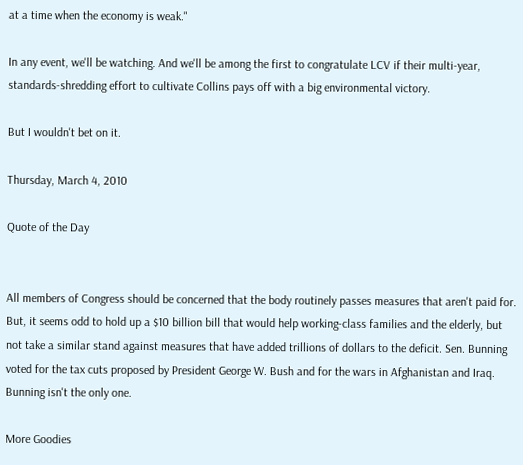at a time when the economy is weak."

In any event, we'll be watching. And we'll be among the first to congratulate LCV if their multi-year, standards-shredding effort to cultivate Collins pays off with a big environmental victory.

But I wouldn't bet on it.

Thursday, March 4, 2010

Quote of the Day


All members of Congress should be concerned that the body routinely passes measures that aren't paid for. But, it seems odd to hold up a $10 billion bill that would help working-class families and the elderly, but not take a similar stand against measures that have added trillions of dollars to the deficit. Sen. Bunning voted for the tax cuts proposed by President George W. Bush and for the wars in Afghanistan and Iraq.
Bunning isn't the only one.

More Goodies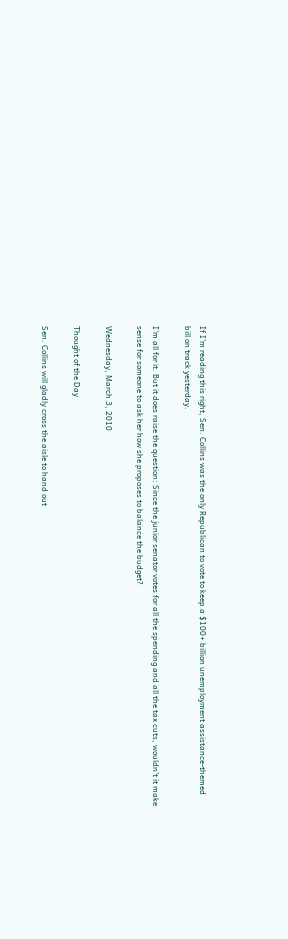If I'm reading this right, Sen. Collins was the only Republican to vote to keep a $100+ billion unemployment assistance-themed bill on track yesterday.

I'm all for it. But it does raise the question: Since the junior senator votes for all the spending and all the tax cuts, wouldn't it make sense for someone to ask her how she proposes to balance the budget?

Wednesday, March 3, 2010

Thought of the Day

Sen. Collins will gladly cross the aisle to hand out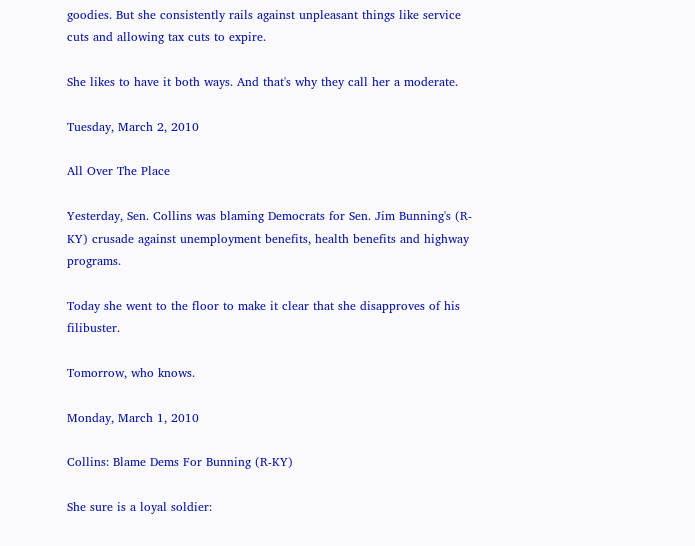goodies. But she consistently rails against unpleasant things like service cuts and allowing tax cuts to expire.

She likes to have it both ways. And that's why they call her a moderate.

Tuesday, March 2, 2010

All Over The Place

Yesterday, Sen. Collins was blaming Democrats for Sen. Jim Bunning's (R-KY) crusade against unemployment benefits, health benefits and highway programs.

Today she went to the floor to make it clear that she disapproves of his filibuster.

Tomorrow, who knows.

Monday, March 1, 2010

Collins: Blame Dems For Bunning (R-KY)

She sure is a loyal soldier: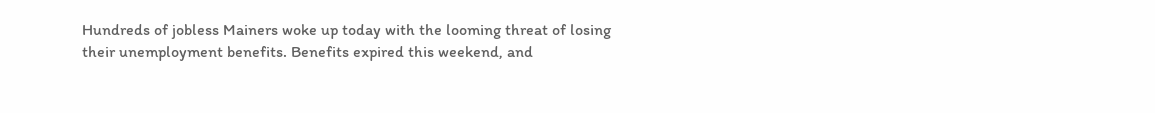Hundreds of jobless Mainers woke up today with the looming threat of losing their unemployment benefits. Benefits expired this weekend, and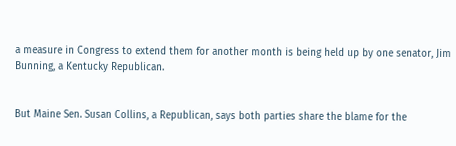a measure in Congress to extend them for another month is being held up by one senator, Jim Bunning, a Kentucky Republican.


But Maine Sen. Susan Collins, a Republican, says both parties share the blame for the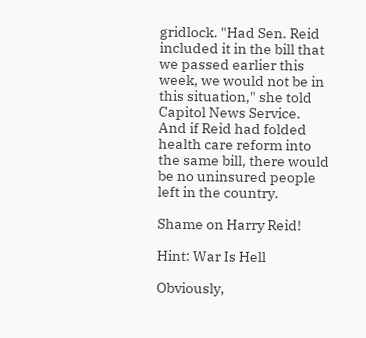gridlock. "Had Sen. Reid included it in the bill that we passed earlier this week, we would not be in this situation," she told Capitol News Service.
And if Reid had folded health care reform into the same bill, there would be no uninsured people left in the country.

Shame on Harry Reid!

Hint: War Is Hell

Obviously,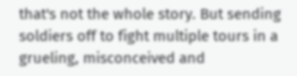that's not the whole story. But sending soldiers off to fight multiple tours in a grueling, misconceived and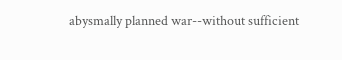abysmally planned war--without sufficient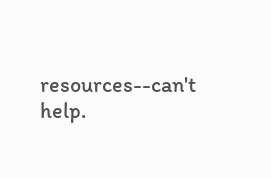resources--can't help.